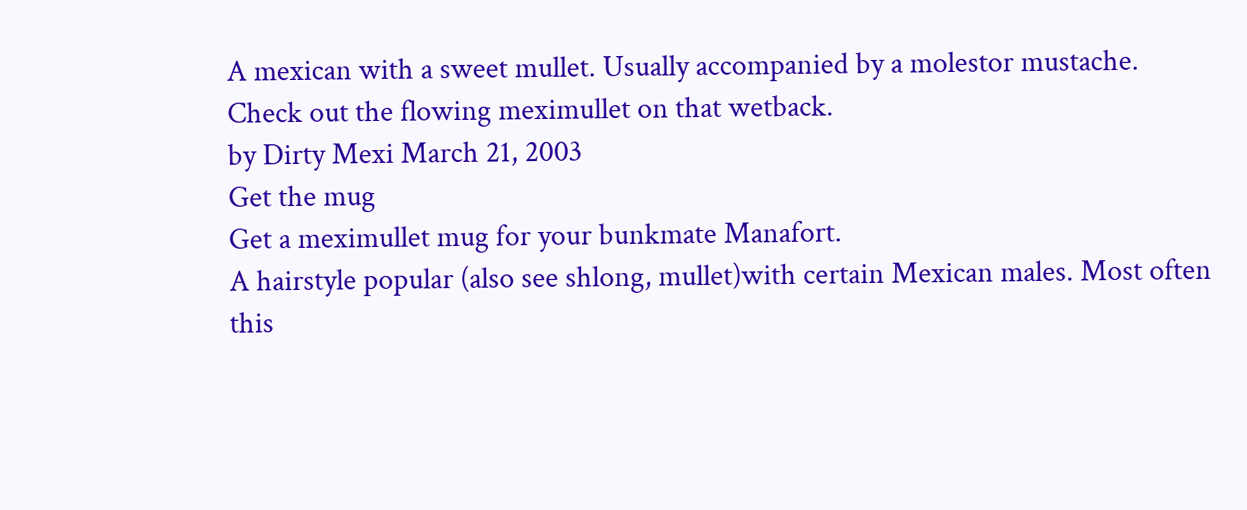A mexican with a sweet mullet. Usually accompanied by a molestor mustache.
Check out the flowing meximullet on that wetback.
by Dirty Mexi March 21, 2003
Get the mug
Get a meximullet mug for your bunkmate Manafort.
A hairstyle popular (also see shlong, mullet)with certain Mexican males. Most often this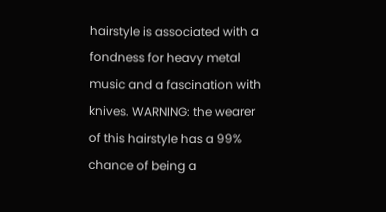hairstyle is associated with a fondness for heavy metal music and a fascination with knives. WARNING: the wearer of this hairstyle has a 99% chance of being a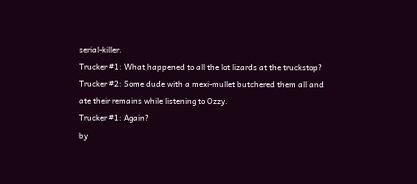serial-killer.
Trucker #1: What happened to all the lot lizards at the truckstop?
Trucker #2: Some dude with a mexi-mullet butchered them all and ate their remains while listening to Ozzy.
Trucker #1: Again?
by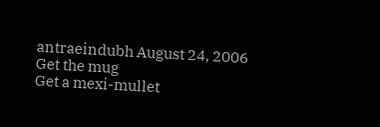antraeindubh August 24, 2006
Get the mug
Get a mexi-mullet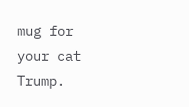mug for your cat Trump.